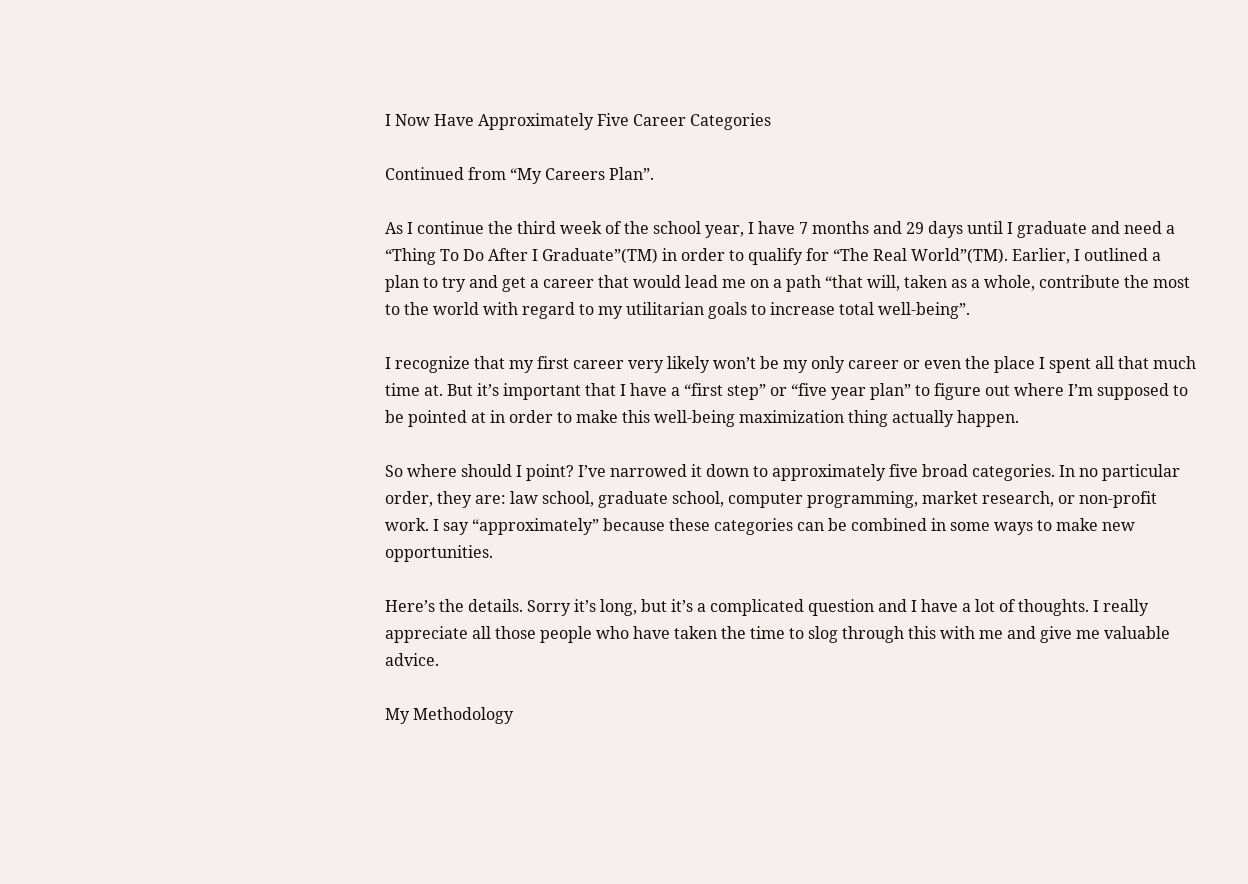I Now Have Approximately Five Career Categories

Continued from “My Careers Plan”.

As I continue the third week of the school year, I have 7 months and 29 days until I graduate and need a “Thing To Do After I Graduate”(TM) in order to qualify for “The Real World”(TM). Earlier, I outlined a plan to try and get a career that would lead me on a path “that will, taken as a whole, contribute the most to the world with regard to my utilitarian goals to increase total well-being”.

I recognize that my first career very likely won’t be my only career or even the place I spent all that much time at. But it’s important that I have a “first step” or “five year plan” to figure out where I’m supposed to be pointed at in order to make this well-being maximization thing actually happen.

So where should I point? I’ve narrowed it down to approximately five broad categories. In no particular order, they are: law school, graduate school, computer programming, market research, or non-profit work. I say “approximately” because these categories can be combined in some ways to make new opportunities.

Here’s the details. Sorry it’s long, but it’s a complicated question and I have a lot of thoughts. I really appreciate all those people who have taken the time to slog through this with me and give me valuable advice.

My Methodology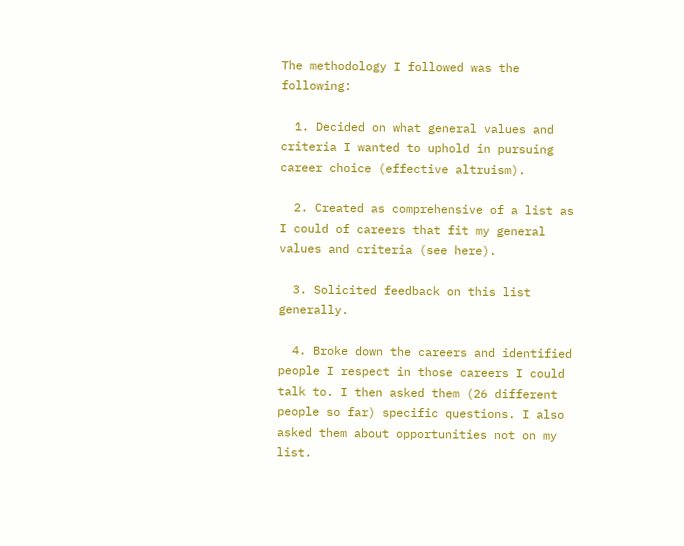The methodology I followed was the following:

  1. Decided on what general values and criteria I wanted to uphold in pursuing career choice (effective altruism).

  2. Created as comprehensive of a list as I could of careers that fit my general values and criteria (see here).

  3. Solicited feedback on this list generally.

  4. Broke down the careers and identified people I respect in those careers I could talk to. I then asked them (26 different people so far) specific questions. I also asked them about opportunities not on my list.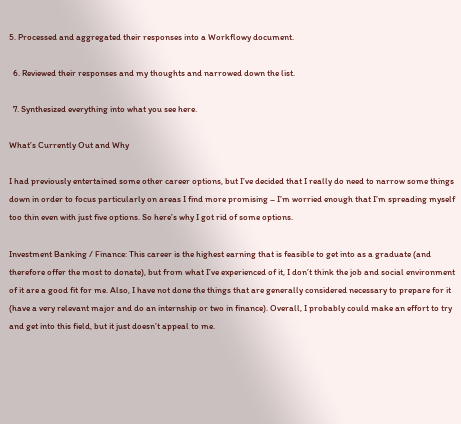5. Processed and aggregated their responses into a Workflowy document.

  6. Reviewed their responses and my thoughts and narrowed down the list.

  7. Synthesized everything into what you see here.

What’s Currently Out and Why

I had previously entertained some other career options, but I’ve decided that I really do need to narrow some things down in order to focus particularly on areas I find more promising – I’m worried enough that I’m spreading myself too thin even with just five options. So here’s why I got rid of some options.

Investment Banking / Finance: This career is the highest earning that is feasible to get into as a graduate (and therefore offer the most to donate), but from what I’ve experienced of it, I don’t think the job and social environment of it are a good fit for me. Also, I have not done the things that are generally considered necessary to prepare for it (have a very relevant major and do an internship or two in finance). Overall, I probably could make an effort to try and get into this field, but it just doesn’t appeal to me.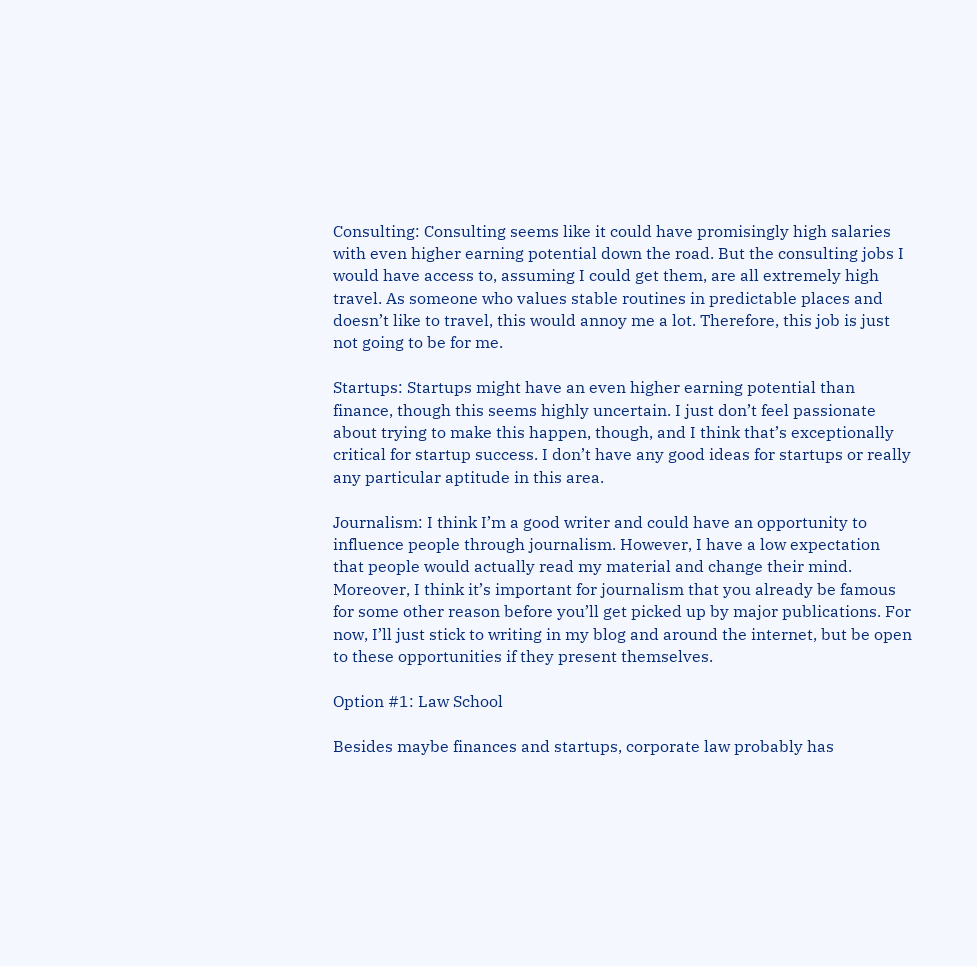Consulting: Consulting seems like it could have promisingly high salaries with even higher earning potential down the road. But the consulting jobs I would have access to, assuming I could get them, are all extremely high travel. As someone who values stable routines in predictable places and doesn’t like to travel, this would annoy me a lot. Therefore, this job is just not going to be for me.

Startups: Startups might have an even higher earning potential than finance, though this seems highly uncertain. I just don’t feel passionate about trying to make this happen, though, and I think that’s exceptionally critical for startup success. I don’t have any good ideas for startups or really any particular aptitude in this area.

Journalism: I think I’m a good writer and could have an opportunity to influence people through journalism. However, I have a low expectation that people would actually read my material and change their mind. Moreover, I think it’s important for journalism that you already be famous for some other reason before you’ll get picked up by major publications. For now, I’ll just stick to writing in my blog and around the internet, but be open to these opportunities if they present themselves.

Option #1: Law School

Besides maybe finances and startups, corporate law probably has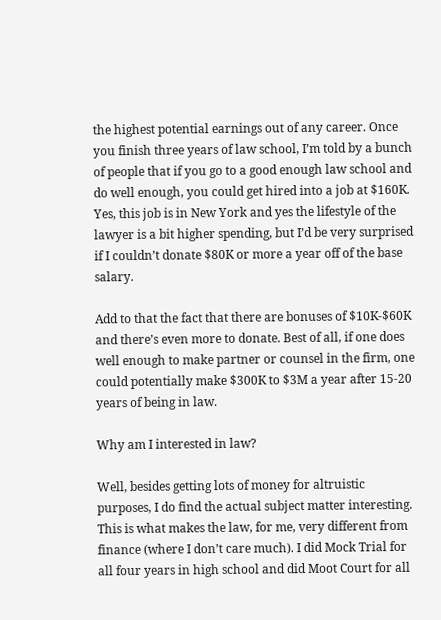the highest potential earnings out of any career. Once you finish three years of law school, I’m told by a bunch of people that if you go to a good enough law school and do well enough, you could get hired into a job at $160K. Yes, this job is in New York and yes the lifestyle of the lawyer is a bit higher spending, but I’d be very surprised if I couldn’t donate $80K or more a year off of the base salary.

Add to that the fact that there are bonuses of $10K-$60K and there’s even more to donate. Best of all, if one does well enough to make partner or counsel in the firm, one could potentially make $300K to $3M a year after 15-20 years of being in law.

Why am I interested in law?

Well, besides getting lots of money for altruistic purposes, I do find the actual subject matter interesting. This is what makes the law, for me, very different from finance (where I don’t care much). I did Mock Trial for all four years in high school and did Moot Court for all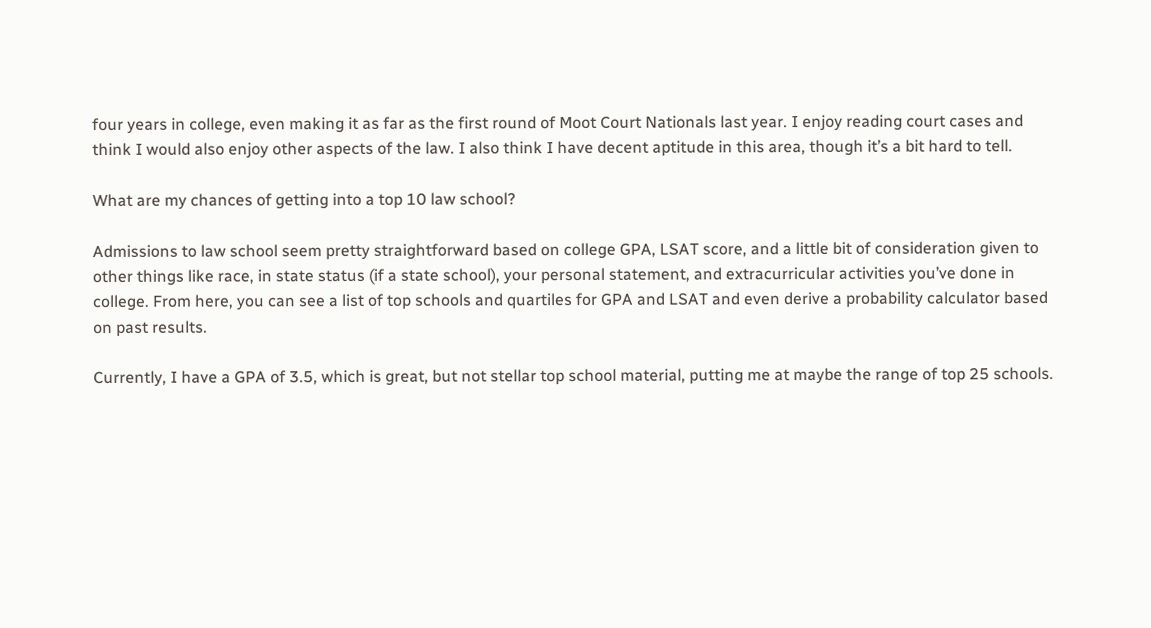four years in college, even making it as far as the first round of Moot Court Nationals last year. I enjoy reading court cases and think I would also enjoy other aspects of the law. I also think I have decent aptitude in this area, though it’s a bit hard to tell.

What are my chances of getting into a top 10 law school?

Admissions to law school seem pretty straightforward based on college GPA, LSAT score, and a little bit of consideration given to other things like race, in state status (if a state school), your personal statement, and extracurricular activities you’ve done in college. From here, you can see a list of top schools and quartiles for GPA and LSAT and even derive a probability calculator based on past results.

Currently, I have a GPA of 3.5, which is great, but not stellar top school material, putting me at maybe the range of top 25 schools.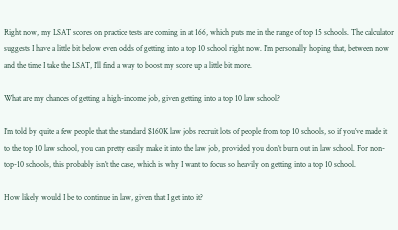Right now, my LSAT scores on practice tests are coming in at 166, which puts me in the range of top 15 schools. The calculator suggests I have a little bit below even odds of getting into a top 10 school right now. I’m personally hoping that, between now and the time I take the LSAT, I’ll find a way to boost my score up a little bit more.

What are my chances of getting a high-income job, given getting into a top 10 law school?

I’m told by quite a few people that the standard $160K law jobs recruit lots of people from top 10 schools, so if you’ve made it to the top 10 law school, you can pretty easily make it into the law job, provided you don’t burn out in law school. For non-top-10 schools, this probably isn’t the case, which is why I want to focus so heavily on getting into a top 10 school.

How likely would I be to continue in law, given that I get into it?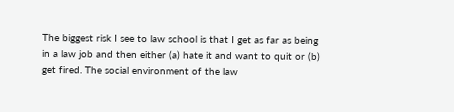The biggest risk I see to law school is that I get as far as being in a law job and then either (a) hate it and want to quit or (b) get fired. The social environment of the law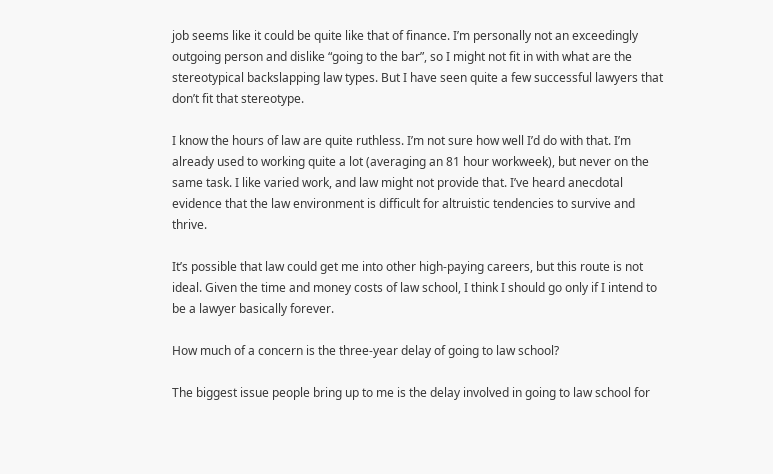job seems like it could be quite like that of finance. I’m personally not an exceedingly outgoing person and dislike “going to the bar”, so I might not fit in with what are the stereotypical backslapping law types. But I have seen quite a few successful lawyers that don’t fit that stereotype.

I know the hours of law are quite ruthless. I’m not sure how well I’d do with that. I’m already used to working quite a lot (averaging an 81 hour workweek), but never on the same task. I like varied work, and law might not provide that. I’ve heard anecdotal evidence that the law environment is difficult for altruistic tendencies to survive and thrive.

It’s possible that law could get me into other high-paying careers, but this route is not ideal. Given the time and money costs of law school, I think I should go only if I intend to be a lawyer basically forever.

How much of a concern is the three-year delay of going to law school?

The biggest issue people bring up to me is the delay involved in going to law school for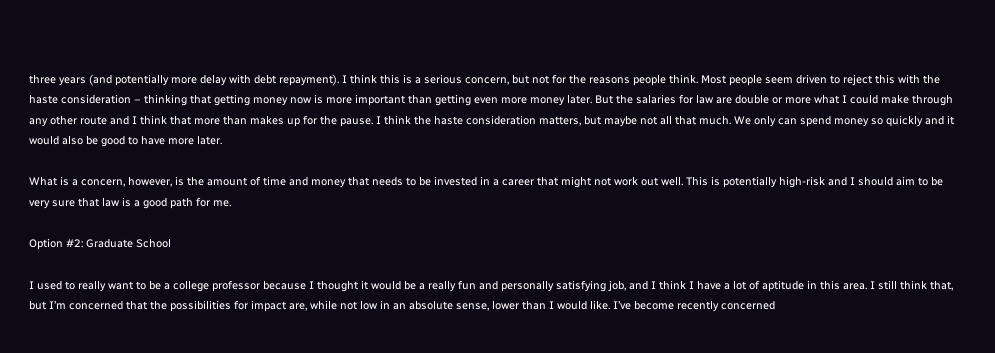three years (and potentially more delay with debt repayment). I think this is a serious concern, but not for the reasons people think. Most people seem driven to reject this with the haste consideration – thinking that getting money now is more important than getting even more money later. But the salaries for law are double or more what I could make through any other route and I think that more than makes up for the pause. I think the haste consideration matters, but maybe not all that much. We only can spend money so quickly and it would also be good to have more later.

What is a concern, however, is the amount of time and money that needs to be invested in a career that might not work out well. This is potentially high-risk and I should aim to be very sure that law is a good path for me.

Option #2: Graduate School

I used to really want to be a college professor because I thought it would be a really fun and personally satisfying job, and I think I have a lot of aptitude in this area. I still think that, but I’m concerned that the possibilities for impact are, while not low in an absolute sense, lower than I would like. I’ve become recently concerned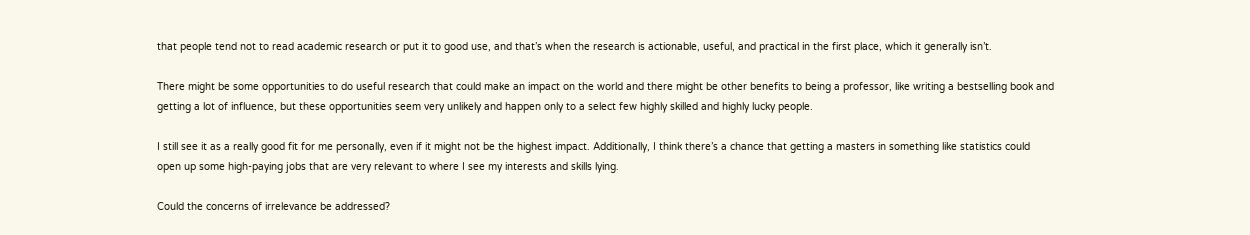that people tend not to read academic research or put it to good use, and that’s when the research is actionable, useful, and practical in the first place, which it generally isn’t.

There might be some opportunities to do useful research that could make an impact on the world and there might be other benefits to being a professor, like writing a bestselling book and getting a lot of influence, but these opportunities seem very unlikely and happen only to a select few highly skilled and highly lucky people.

I still see it as a really good fit for me personally, even if it might not be the highest impact. Additionally, I think there’s a chance that getting a masters in something like statistics could open up some high-paying jobs that are very relevant to where I see my interests and skills lying.

Could the concerns of irrelevance be addressed?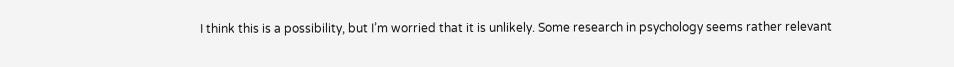I think this is a possibility, but I’m worried that it is unlikely. Some research in psychology seems rather relevant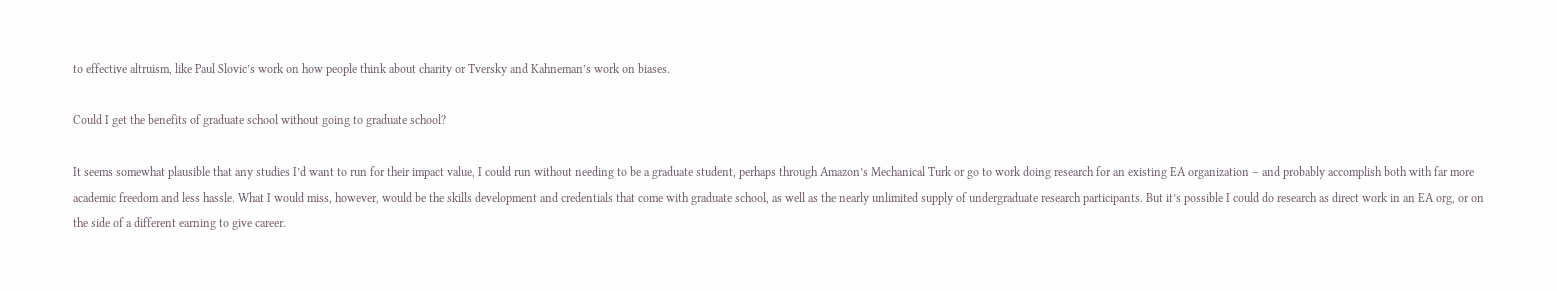to effective altruism, like Paul Slovic’s work on how people think about charity or Tversky and Kahneman’s work on biases.

Could I get the benefits of graduate school without going to graduate school?

It seems somewhat plausible that any studies I’d want to run for their impact value, I could run without needing to be a graduate student, perhaps through Amazon’s Mechanical Turk or go to work doing research for an existing EA organization – and probably accomplish both with far more academic freedom and less hassle. What I would miss, however, would be the skills development and credentials that come with graduate school, as well as the nearly unlimited supply of undergraduate research participants. But it’s possible I could do research as direct work in an EA org, or on the side of a different earning to give career.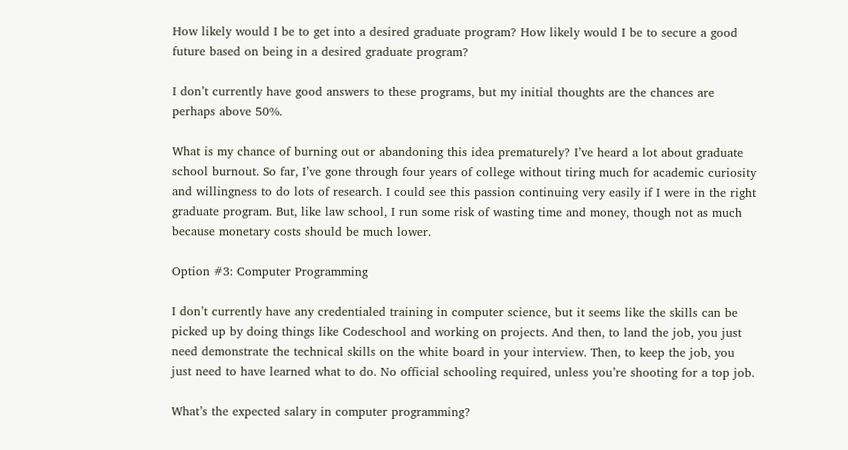How likely would I be to get into a desired graduate program? How likely would I be to secure a good future based on being in a desired graduate program?

I don’t currently have good answers to these programs, but my initial thoughts are the chances are perhaps above 50%.

What is my chance of burning out or abandoning this idea prematurely? I’ve heard a lot about graduate school burnout. So far, I’ve gone through four years of college without tiring much for academic curiosity and willingness to do lots of research. I could see this passion continuing very easily if I were in the right graduate program. But, like law school, I run some risk of wasting time and money, though not as much because monetary costs should be much lower.

Option #3: Computer Programming

I don’t currently have any credentialed training in computer science, but it seems like the skills can be picked up by doing things like Codeschool and working on projects. And then, to land the job, you just need demonstrate the technical skills on the white board in your interview. Then, to keep the job, you just need to have learned what to do. No official schooling required, unless you’re shooting for a top job.

What’s the expected salary in computer programming?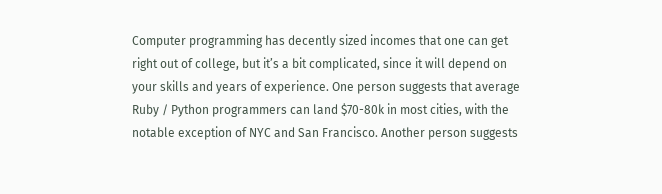Computer programming has decently sized incomes that one can get right out of college, but it’s a bit complicated, since it will depend on your skills and years of experience. One person suggests that average Ruby / Python programmers can land $70-80k in most cities, with the notable exception of NYC and San Francisco. Another person suggests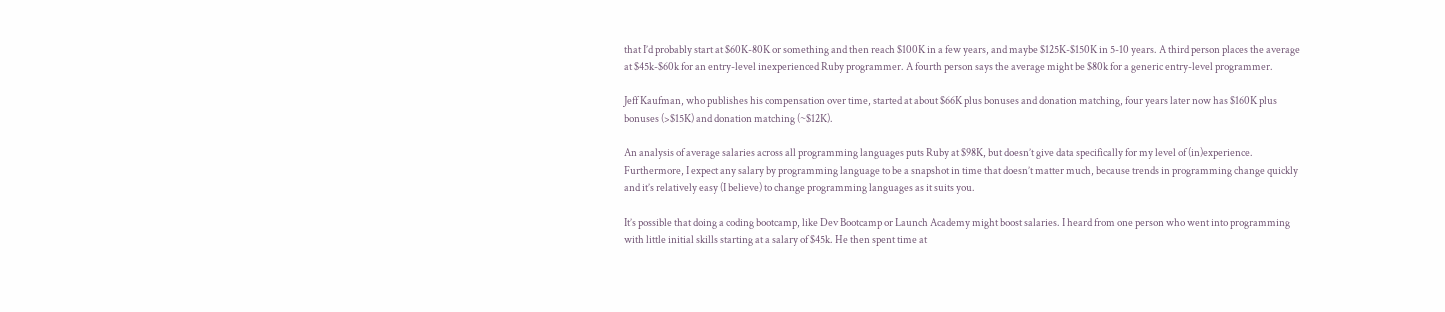that I’d probably start at $60K-80K or something and then reach $100K in a few years, and maybe $125K-$150K in 5-10 years. A third person places the average at $45k-$60k for an entry-level inexperienced Ruby programmer. A fourth person says the average might be $80k for a generic entry-level programmer.

Jeff Kaufman, who publishes his compensation over time, started at about $66K plus bonuses and donation matching, four years later now has $160K plus bonuses (>$15K) and donation matching (~$12K).

An analysis of average salaries across all programming languages puts Ruby at $98K, but doesn’t give data specifically for my level of (in)experience. Furthermore, I expect any salary by programming language to be a snapshot in time that doesn’t matter much, because trends in programming change quickly and it’s relatively easy (I believe) to change programming languages as it suits you.

It’s possible that doing a coding bootcamp, like Dev Bootcamp or Launch Academy might boost salaries. I heard from one person who went into programming with little initial skills starting at a salary of $45k. He then spent time at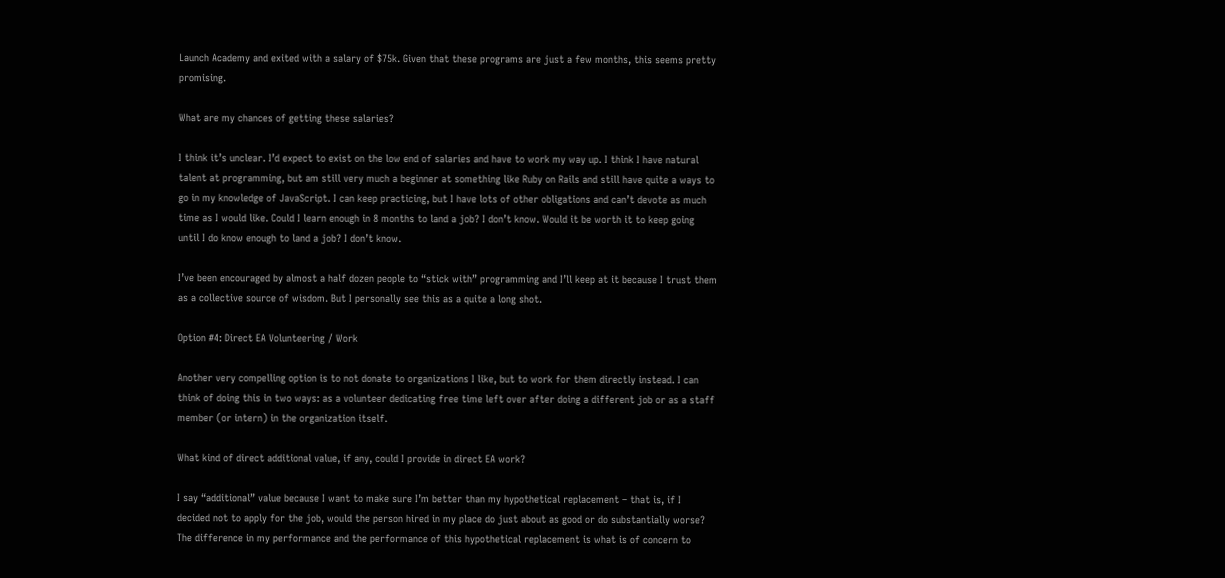Launch Academy and exited with a salary of $75k. Given that these programs are just a few months, this seems pretty promising.

What are my chances of getting these salaries?

I think it’s unclear. I’d expect to exist on the low end of salaries and have to work my way up. I think I have natural talent at programming, but am still very much a beginner at something like Ruby on Rails and still have quite a ways to go in my knowledge of JavaScript. I can keep practicing, but I have lots of other obligations and can’t devote as much time as I would like. Could I learn enough in 8 months to land a job? I don’t know. Would it be worth it to keep going until I do know enough to land a job? I don’t know.

I’ve been encouraged by almost a half dozen people to “stick with” programming and I’ll keep at it because I trust them as a collective source of wisdom. But I personally see this as a quite a long shot.

Option #4: Direct EA Volunteering / Work

Another very compelling option is to not donate to organizations I like, but to work for them directly instead. I can think of doing this in two ways: as a volunteer dedicating free time left over after doing a different job or as a staff member (or intern) in the organization itself.

What kind of direct additional value, if any, could I provide in direct EA work?

I say “additional” value because I want to make sure I’m better than my hypothetical replacement – that is, if I decided not to apply for the job, would the person hired in my place do just about as good or do substantially worse? The difference in my performance and the performance of this hypothetical replacement is what is of concern to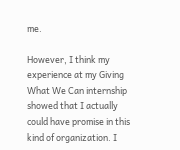me.

However, I think my experience at my Giving What We Can internship showed that I actually could have promise in this kind of organization. I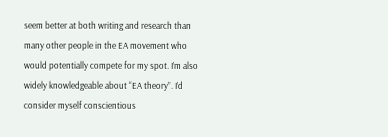seem better at both writing and research than many other people in the EA movement who would potentially compete for my spot. I’m also widely knowledgeable about “EA theory”. I’d consider myself conscientious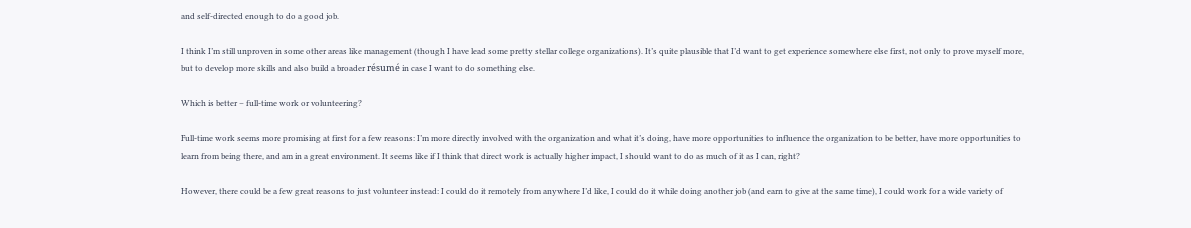and self-directed enough to do a good job.

I think I’m still unproven in some other areas like management (though I have lead some pretty stellar college organizations). It’s quite plausible that I’d want to get experience somewhere else first, not only to prove myself more, but to develop more skills and also build a broader résumé in case I want to do something else.

Which is better – full-time work or volunteering?

Full-time work seems more promising at first for a few reasons: I’m more directly involved with the organization and what it’s doing, have more opportunities to influence the organization to be better, have more opportunities to learn from being there, and am in a great environment. It seems like if I think that direct work is actually higher impact, I should want to do as much of it as I can, right?

However, there could be a few great reasons to just volunteer instead: I could do it remotely from anywhere I’d like, I could do it while doing another job (and earn to give at the same time), I could work for a wide variety of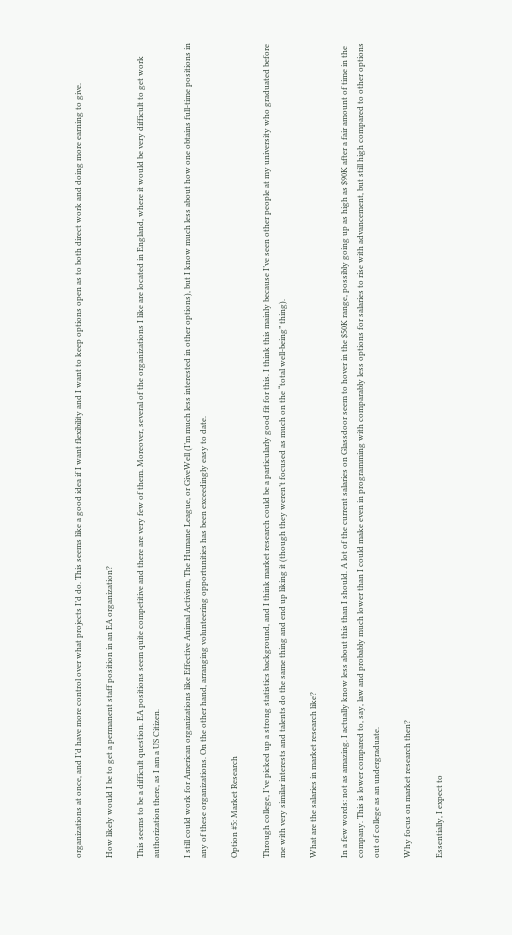organizations at once, and I’d have more control over what projects I’d do. This seems like a good idea if I want flexibility and I want to keep options open as to both direct work and doing more earning to give.

How likely would I be to get a permanent staff position in an EA organization?

This seems to be a difficult question. EA positions seem quite competitive and there are very few of them. Moreover, several of the organizations I like are located in England, where it would be very difficult to get work authorization there, as I am a US Citizen.

I still could work for American organizations like Effective Animal Activism, The Humane League, or GiveWell (I’m much less interested in other options), but I know much less about how one obtains full-time positions in any of these organizations. On the other hand, arranging volunteering opportunities has been exceedingly easy to date.

Option #5: Market Research

Through college, I’ve picked up a strong statistics background, and I think market research could be a particularly good fit for this. I think this mainly because I’ve seen other people at my university who graduated before me with very similar interests and talents do the same thing and end up liking it (though they weren’t focused as much on the “total well-being” thing).

What are the salaries in market research like?

In a few words: not as amazing. I actually know less about this than I should. A lot of the current salaries on Glassdoor seem to hover in the $50K range, possibly going up as high as $90K after a fair amount of time in the company. This is lower compared to, say, law and probably much lower than I could make even in programming with comparably less options for salaries to rise with advancement, but still high compared to other options out of college as an undergraduate.

Why focus on market research then?

Essentially, I expect to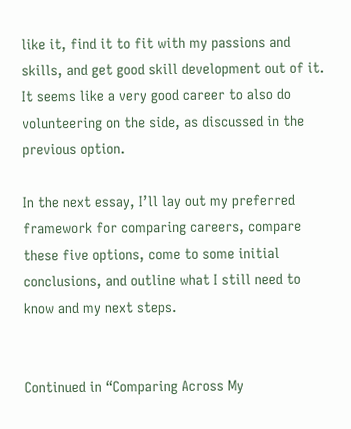like it, find it to fit with my passions and skills, and get good skill development out of it. It seems like a very good career to also do volunteering on the side, as discussed in the previous option.

In the next essay, I’ll lay out my preferred framework for comparing careers, compare these five options, come to some initial conclusions, and outline what I still need to know and my next steps.


Continued in “Comparing Across My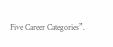Five Career Categories”.